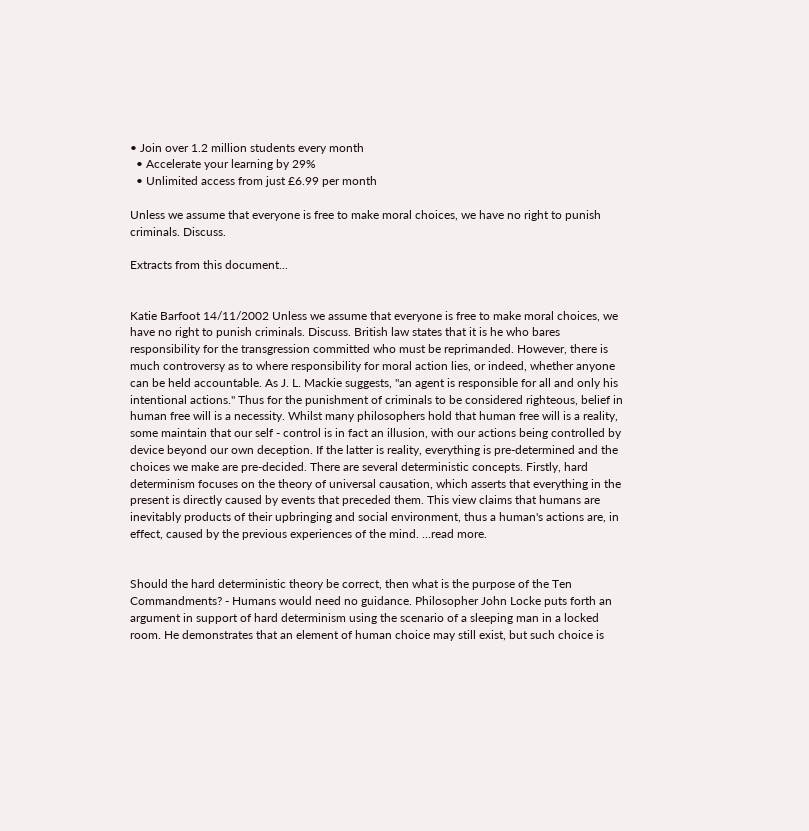• Join over 1.2 million students every month
  • Accelerate your learning by 29%
  • Unlimited access from just £6.99 per month

Unless we assume that everyone is free to make moral choices, we have no right to punish criminals. Discuss.

Extracts from this document...


Katie Barfoot 14/11/2002 Unless we assume that everyone is free to make moral choices, we have no right to punish criminals. Discuss. British law states that it is he who bares responsibility for the transgression committed who must be reprimanded. However, there is much controversy as to where responsibility for moral action lies, or indeed, whether anyone can be held accountable. As J. L. Mackie suggests, "an agent is responsible for all and only his intentional actions." Thus for the punishment of criminals to be considered righteous, belief in human free will is a necessity. Whilst many philosophers hold that human free will is a reality, some maintain that our self - control is in fact an illusion, with our actions being controlled by device beyond our own deception. If the latter is reality, everything is pre-determined and the choices we make are pre-decided. There are several deterministic concepts. Firstly, hard determinism focuses on the theory of universal causation, which asserts that everything in the present is directly caused by events that preceded them. This view claims that humans are inevitably products of their upbringing and social environment, thus a human's actions are, in effect, caused by the previous experiences of the mind. ...read more.


Should the hard deterministic theory be correct, then what is the purpose of the Ten Commandments? - Humans would need no guidance. Philosopher John Locke puts forth an argument in support of hard determinism using the scenario of a sleeping man in a locked room. He demonstrates that an element of human choice may still exist, but such choice is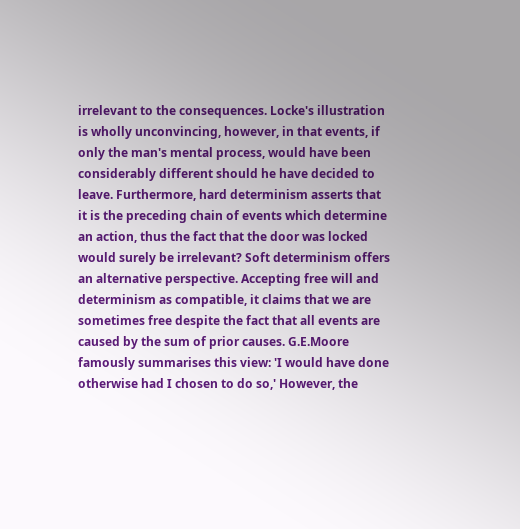irrelevant to the consequences. Locke's illustration is wholly unconvincing, however, in that events, if only the man's mental process, would have been considerably different should he have decided to leave. Furthermore, hard determinism asserts that it is the preceding chain of events which determine an action, thus the fact that the door was locked would surely be irrelevant? Soft determinism offers an alternative perspective. Accepting free will and determinism as compatible, it claims that we are sometimes free despite the fact that all events are caused by the sum of prior causes. G.E.Moore famously summarises this view: 'I would have done otherwise had I chosen to do so,' However, the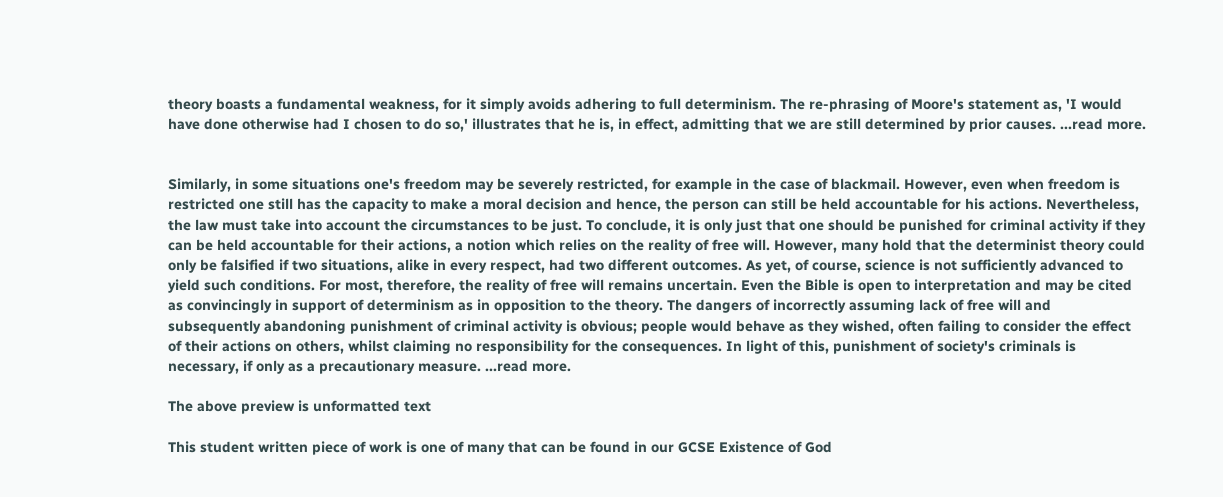theory boasts a fundamental weakness, for it simply avoids adhering to full determinism. The re-phrasing of Moore's statement as, 'I would have done otherwise had I chosen to do so,' illustrates that he is, in effect, admitting that we are still determined by prior causes. ...read more.


Similarly, in some situations one's freedom may be severely restricted, for example in the case of blackmail. However, even when freedom is restricted one still has the capacity to make a moral decision and hence, the person can still be held accountable for his actions. Nevertheless, the law must take into account the circumstances to be just. To conclude, it is only just that one should be punished for criminal activity if they can be held accountable for their actions, a notion which relies on the reality of free will. However, many hold that the determinist theory could only be falsified if two situations, alike in every respect, had two different outcomes. As yet, of course, science is not sufficiently advanced to yield such conditions. For most, therefore, the reality of free will remains uncertain. Even the Bible is open to interpretation and may be cited as convincingly in support of determinism as in opposition to the theory. The dangers of incorrectly assuming lack of free will and subsequently abandoning punishment of criminal activity is obvious; people would behave as they wished, often failing to consider the effect of their actions on others, whilst claiming no responsibility for the consequences. In light of this, punishment of society's criminals is necessary, if only as a precautionary measure. ...read more.

The above preview is unformatted text

This student written piece of work is one of many that can be found in our GCSE Existence of God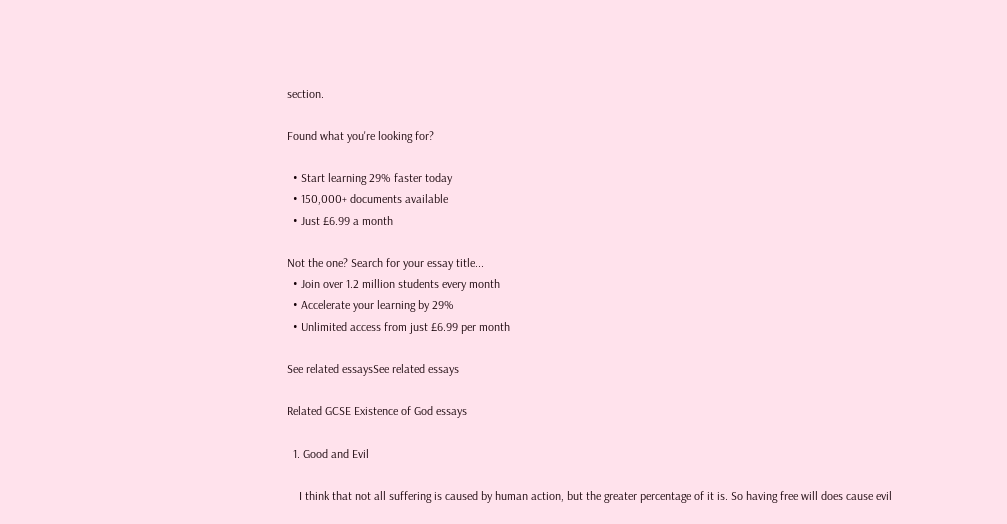section.

Found what you're looking for?

  • Start learning 29% faster today
  • 150,000+ documents available
  • Just £6.99 a month

Not the one? Search for your essay title...
  • Join over 1.2 million students every month
  • Accelerate your learning by 29%
  • Unlimited access from just £6.99 per month

See related essaysSee related essays

Related GCSE Existence of God essays

  1. Good and Evil

    I think that not all suffering is caused by human action, but the greater percentage of it is. So having free will does cause evil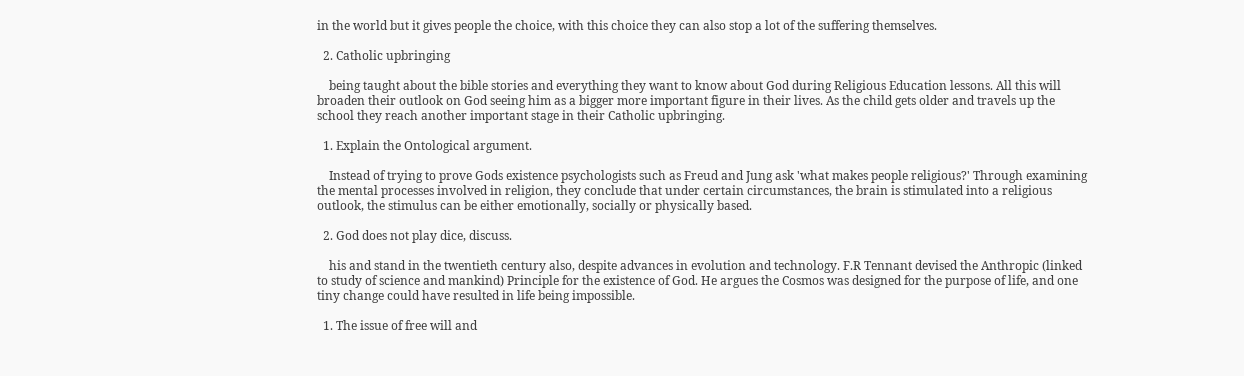in the world but it gives people the choice, with this choice they can also stop a lot of the suffering themselves.

  2. Catholic upbringing

    being taught about the bible stories and everything they want to know about God during Religious Education lessons. All this will broaden their outlook on God seeing him as a bigger more important figure in their lives. As the child gets older and travels up the school they reach another important stage in their Catholic upbringing.

  1. Explain the Ontological argument.

    Instead of trying to prove Gods existence psychologists such as Freud and Jung ask 'what makes people religious?' Through examining the mental processes involved in religion, they conclude that under certain circumstances, the brain is stimulated into a religious outlook, the stimulus can be either emotionally, socially or physically based.

  2. God does not play dice, discuss.

    his and stand in the twentieth century also, despite advances in evolution and technology. F.R Tennant devised the Anthropic (linked to study of science and mankind) Principle for the existence of God. He argues the Cosmos was designed for the purpose of life, and one tiny change could have resulted in life being impossible.

  1. The issue of free will and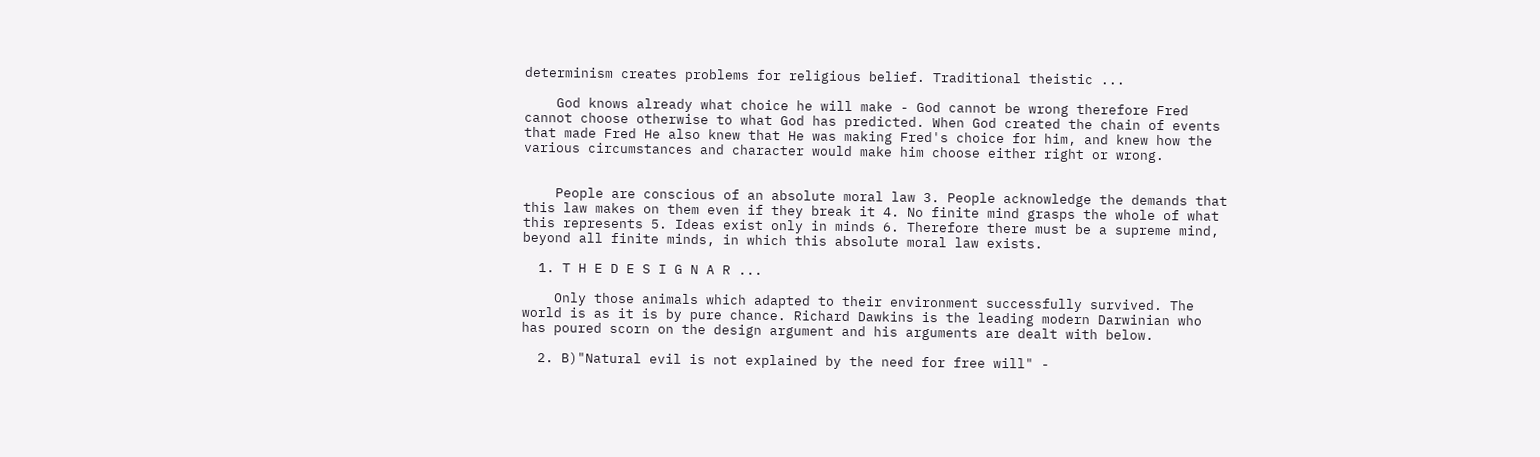determinism creates problems for religious belief. Traditional theistic ...

    God knows already what choice he will make - God cannot be wrong therefore Fred cannot choose otherwise to what God has predicted. When God created the chain of events that made Fred He also knew that He was making Fred's choice for him, and knew how the various circumstances and character would make him choose either right or wrong.


    People are conscious of an absolute moral law 3. People acknowledge the demands that this law makes on them even if they break it 4. No finite mind grasps the whole of what this represents 5. Ideas exist only in minds 6. Therefore there must be a supreme mind, beyond all finite minds, in which this absolute moral law exists.

  1. T H E D E S I G N A R ...

    Only those animals which adapted to their environment successfully survived. The world is as it is by pure chance. Richard Dawkins is the leading modern Darwinian who has poured scorn on the design argument and his arguments are dealt with below.

  2. B)"Natural evil is not explained by the need for free will" -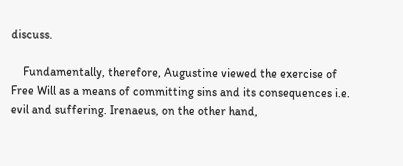discuss.

    Fundamentally, therefore, Augustine viewed the exercise of Free Will as a means of committing sins and its consequences i.e. evil and suffering. Irenaeus, on the other hand,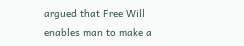argued that Free Will enables man to make a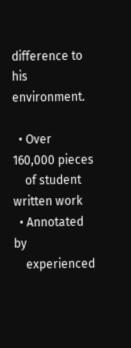difference to his environment.

  • Over 160,000 pieces
    of student written work
  • Annotated by
    experienced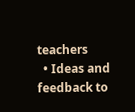teachers
  • Ideas and feedback to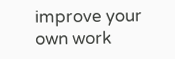improve your own work